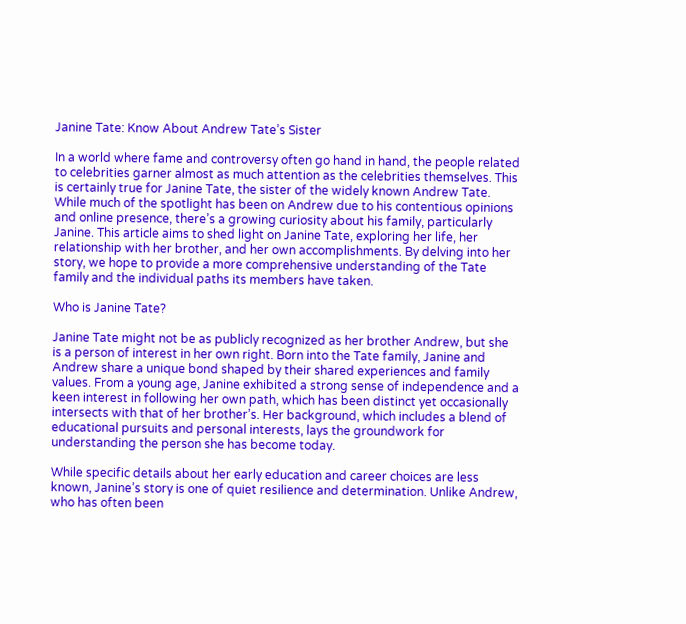Janine Tate: Know About Andrew Tate’s Sister

In a world where fame and controversy often go hand in hand, the people related to celebrities garner almost as much attention as the celebrities themselves. This is certainly true for Janine Tate, the sister of the widely known Andrew Tate. While much of the spotlight has been on Andrew due to his contentious opinions and online presence, there’s a growing curiosity about his family, particularly Janine. This article aims to shed light on Janine Tate, exploring her life, her relationship with her brother, and her own accomplishments. By delving into her story, we hope to provide a more comprehensive understanding of the Tate family and the individual paths its members have taken.

Who is Janine Tate?

Janine Tate might not be as publicly recognized as her brother Andrew, but she is a person of interest in her own right. Born into the Tate family, Janine and Andrew share a unique bond shaped by their shared experiences and family values. From a young age, Janine exhibited a strong sense of independence and a keen interest in following her own path, which has been distinct yet occasionally intersects with that of her brother’s. Her background, which includes a blend of educational pursuits and personal interests, lays the groundwork for understanding the person she has become today.

While specific details about her early education and career choices are less known, Janine’s story is one of quiet resilience and determination. Unlike Andrew, who has often been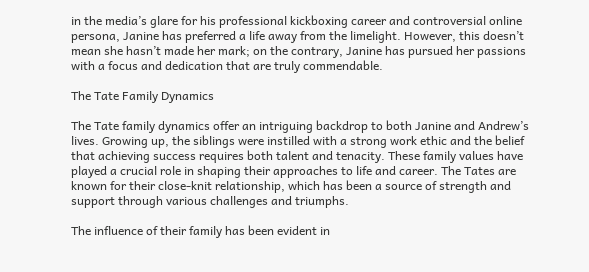in the media’s glare for his professional kickboxing career and controversial online persona, Janine has preferred a life away from the limelight. However, this doesn’t mean she hasn’t made her mark; on the contrary, Janine has pursued her passions with a focus and dedication that are truly commendable.

The Tate Family Dynamics

The Tate family dynamics offer an intriguing backdrop to both Janine and Andrew’s lives. Growing up, the siblings were instilled with a strong work ethic and the belief that achieving success requires both talent and tenacity. These family values have played a crucial role in shaping their approaches to life and career. The Tates are known for their close-knit relationship, which has been a source of strength and support through various challenges and triumphs.

The influence of their family has been evident in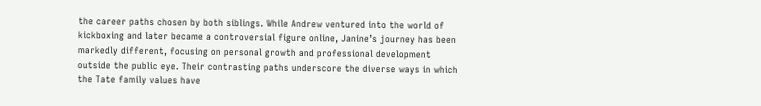the career paths chosen by both siblings. While Andrew ventured into the world of kickboxing and later became a controversial figure online, Janine’s journey has been markedly different, focusing on personal growth and professional development outside the public eye. Their contrasting paths underscore the diverse ways in which the Tate family values have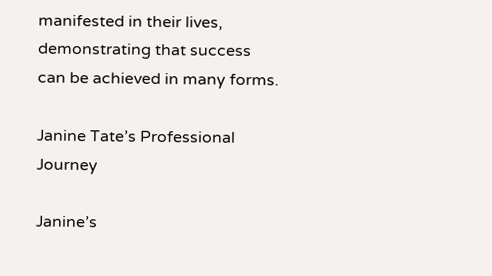manifested in their lives, demonstrating that success can be achieved in many forms.

Janine Tate’s Professional Journey

Janine’s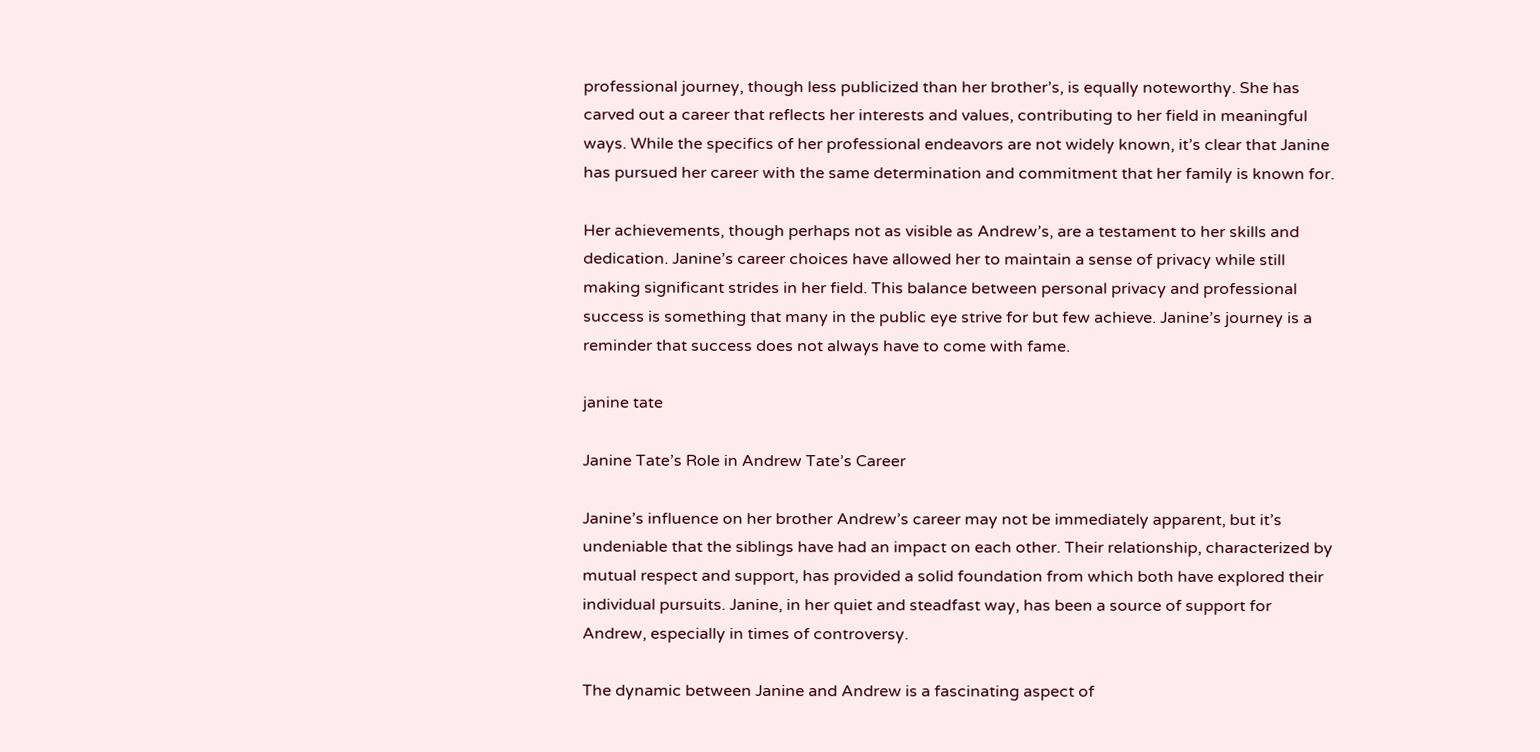professional journey, though less publicized than her brother’s, is equally noteworthy. She has carved out a career that reflects her interests and values, contributing to her field in meaningful ways. While the specifics of her professional endeavors are not widely known, it’s clear that Janine has pursued her career with the same determination and commitment that her family is known for.

Her achievements, though perhaps not as visible as Andrew’s, are a testament to her skills and dedication. Janine’s career choices have allowed her to maintain a sense of privacy while still making significant strides in her field. This balance between personal privacy and professional success is something that many in the public eye strive for but few achieve. Janine’s journey is a reminder that success does not always have to come with fame.

janine tate

Janine Tate’s Role in Andrew Tate’s Career

Janine’s influence on her brother Andrew’s career may not be immediately apparent, but it’s undeniable that the siblings have had an impact on each other. Their relationship, characterized by mutual respect and support, has provided a solid foundation from which both have explored their individual pursuits. Janine, in her quiet and steadfast way, has been a source of support for Andrew, especially in times of controversy.

The dynamic between Janine and Andrew is a fascinating aspect of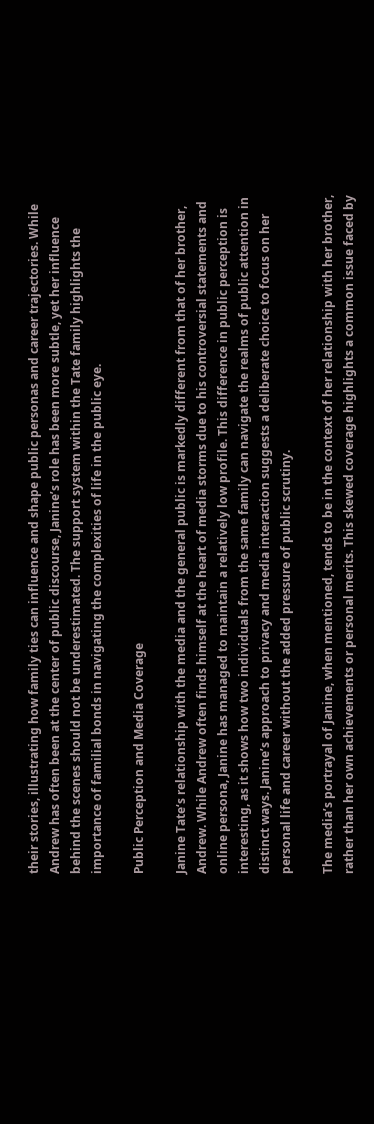their stories, illustrating how family ties can influence and shape public personas and career trajectories. While Andrew has often been at the center of public discourse, Janine’s role has been more subtle, yet her influence behind the scenes should not be underestimated. The support system within the Tate family highlights the importance of familial bonds in navigating the complexities of life in the public eye.

Public Perception and Media Coverage

Janine Tate‘s relationship with the media and the general public is markedly different from that of her brother, Andrew. While Andrew often finds himself at the heart of media storms due to his controversial statements and online persona, Janine has managed to maintain a relatively low profile. This difference in public perception is interesting, as it shows how two individuals from the same family can navigate the realms of public attention in distinct ways. Janine’s approach to privacy and media interaction suggests a deliberate choice to focus on her personal life and career without the added pressure of public scrutiny.

The media’s portrayal of Janine, when mentioned, tends to be in the context of her relationship with her brother, rather than her own achievements or personal merits. This skewed coverage highlights a common issue faced by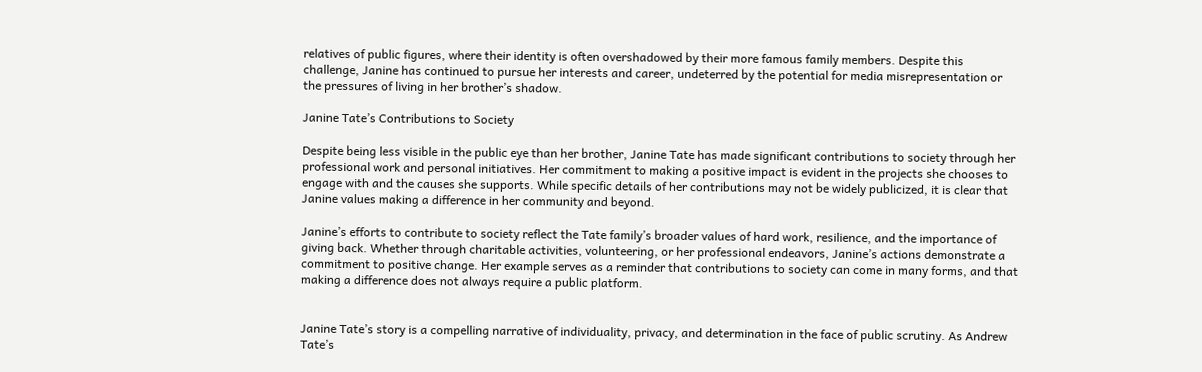relatives of public figures, where their identity is often overshadowed by their more famous family members. Despite this challenge, Janine has continued to pursue her interests and career, undeterred by the potential for media misrepresentation or the pressures of living in her brother’s shadow.

Janine Tate’s Contributions to Society

Despite being less visible in the public eye than her brother, Janine Tate has made significant contributions to society through her professional work and personal initiatives. Her commitment to making a positive impact is evident in the projects she chooses to engage with and the causes she supports. While specific details of her contributions may not be widely publicized, it is clear that Janine values making a difference in her community and beyond.

Janine’s efforts to contribute to society reflect the Tate family’s broader values of hard work, resilience, and the importance of giving back. Whether through charitable activities, volunteering, or her professional endeavors, Janine’s actions demonstrate a commitment to positive change. Her example serves as a reminder that contributions to society can come in many forms, and that making a difference does not always require a public platform.


Janine Tate’s story is a compelling narrative of individuality, privacy, and determination in the face of public scrutiny. As Andrew Tate’s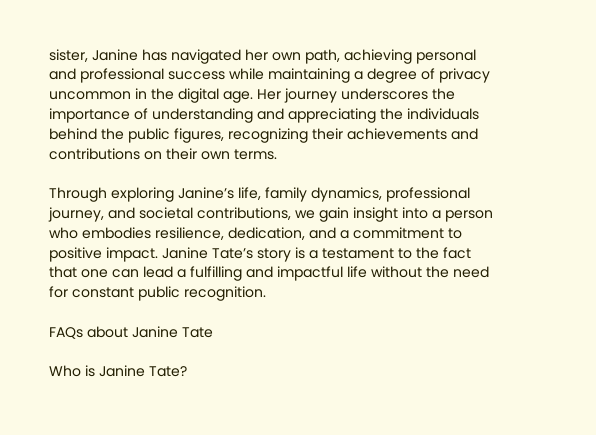sister, Janine has navigated her own path, achieving personal and professional success while maintaining a degree of privacy uncommon in the digital age. Her journey underscores the importance of understanding and appreciating the individuals behind the public figures, recognizing their achievements and contributions on their own terms.

Through exploring Janine’s life, family dynamics, professional journey, and societal contributions, we gain insight into a person who embodies resilience, dedication, and a commitment to positive impact. Janine Tate’s story is a testament to the fact that one can lead a fulfilling and impactful life without the need for constant public recognition.

FAQs about Janine Tate

Who is Janine Tate?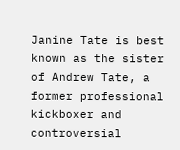Janine Tate is best known as the sister of Andrew Tate, a former professional kickboxer and controversial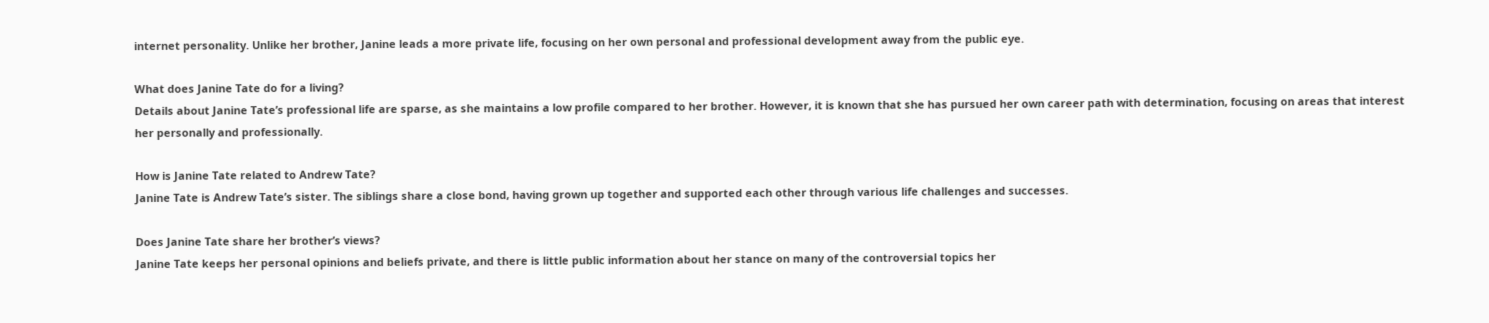internet personality. Unlike her brother, Janine leads a more private life, focusing on her own personal and professional development away from the public eye.

What does Janine Tate do for a living?
Details about Janine Tate’s professional life are sparse, as she maintains a low profile compared to her brother. However, it is known that she has pursued her own career path with determination, focusing on areas that interest her personally and professionally.

How is Janine Tate related to Andrew Tate?
Janine Tate is Andrew Tate’s sister. The siblings share a close bond, having grown up together and supported each other through various life challenges and successes.

Does Janine Tate share her brother’s views?
Janine Tate keeps her personal opinions and beliefs private, and there is little public information about her stance on many of the controversial topics her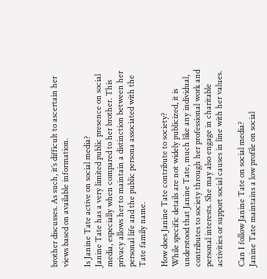brother discusses. As such, it’s difficult to ascertain her views based on available information.

Is Janine Tate active on social media?
Janine Tate has a very limited public presence on social media, especially when compared to her brother. This privacy allows her to maintain a distinction between her personal life and the public persona associated with the Tate family name.

How does Janine Tate contribute to society?
While specific details are not widely publicized, it is understood that Janine Tate, much like any individual, contributes to society through her professional work and personal interests. She may also engage in charitable activities or support social causes in line with her values.

Can I follow Janine Tate on social media?
Janine Tate maintains a low profile on social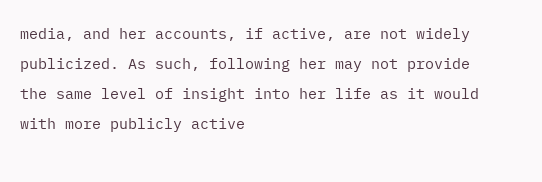media, and her accounts, if active, are not widely publicized. As such, following her may not provide the same level of insight into her life as it would with more publicly active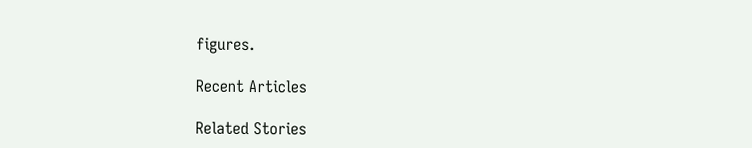figures.

Recent Articles

Related Stories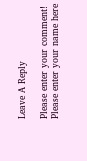Leave A Reply

Please enter your comment!
Please enter your name here